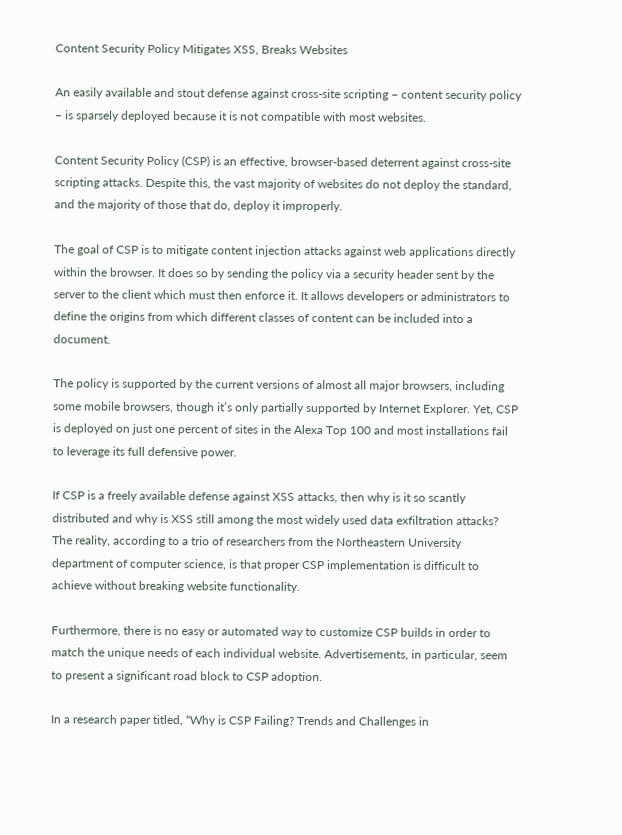Content Security Policy Mitigates XSS, Breaks Websites

An easily available and stout defense against cross-site scripting – content security policy – is sparsely deployed because it is not compatible with most websites.

Content Security Policy (CSP) is an effective, browser-based deterrent against cross-site scripting attacks. Despite this, the vast majority of websites do not deploy the standard, and the majority of those that do, deploy it improperly.

The goal of CSP is to mitigate content injection attacks against web applications directly within the browser. It does so by sending the policy via a security header sent by the server to the client which must then enforce it. It allows developers or administrators to define the origins from which different classes of content can be included into a document.

The policy is supported by the current versions of almost all major browsers, including some mobile browsers, though it’s only partially supported by Internet Explorer. Yet, CSP is deployed on just one percent of sites in the Alexa Top 100 and most installations fail to leverage its full defensive power.

If CSP is a freely available defense against XSS attacks, then why is it so scantly distributed and why is XSS still among the most widely used data exfiltration attacks? The reality, according to a trio of researchers from the Northeastern University department of computer science, is that proper CSP implementation is difficult to achieve without breaking website functionality.

Furthermore, there is no easy or automated way to customize CSP builds in order to match the unique needs of each individual website. Advertisements, in particular, seem to present a significant road block to CSP adoption.

In a research paper titled, “Why is CSP Failing? Trends and Challenges in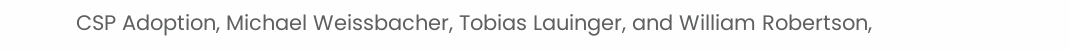CSP Adoption, Michael Weissbacher, Tobias Lauinger, and William Robertson,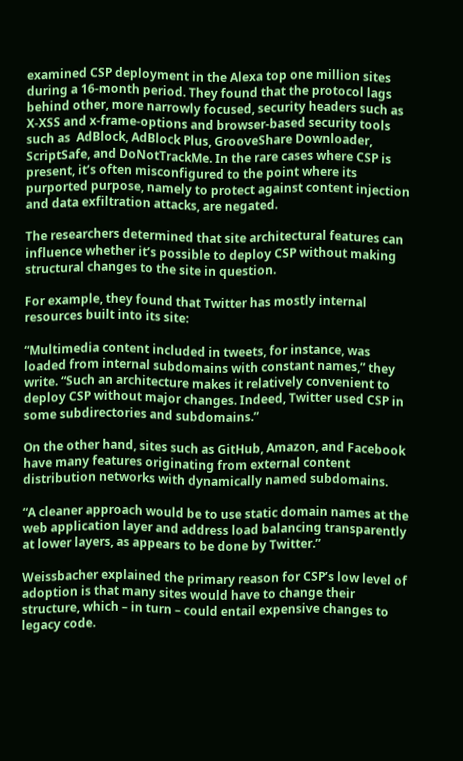examined CSP deployment in the Alexa top one million sites during a 16-month period. They found that the protocol lags behind other, more narrowly focused, security headers such as X-XSS and x-frame-options and browser-based security tools such as  AdBlock, AdBlock Plus, GrooveShare Downloader, ScriptSafe, and DoNotTrackMe. In the rare cases where CSP is present, it’s often misconfigured to the point where its purported purpose, namely to protect against content injection and data exfiltration attacks, are negated.

The researchers determined that site architectural features can influence whether it’s possible to deploy CSP without making structural changes to the site in question.

For example, they found that Twitter has mostly internal resources built into its site:

“Multimedia content included in tweets, for instance, was loaded from internal subdomains with constant names,” they write. “Such an architecture makes it relatively convenient to deploy CSP without major changes. Indeed, Twitter used CSP in some subdirectories and subdomains.”

On the other hand, sites such as GitHub, Amazon, and Facebook have many features originating from external content distribution networks with dynamically named subdomains.

“A cleaner approach would be to use static domain names at the web application layer and address load balancing transparently at lower layers, as appears to be done by Twitter.”

Weissbacher explained the primary reason for CSP’s low level of adoption is that many sites would have to change their structure, which – in turn – could entail expensive changes to legacy code.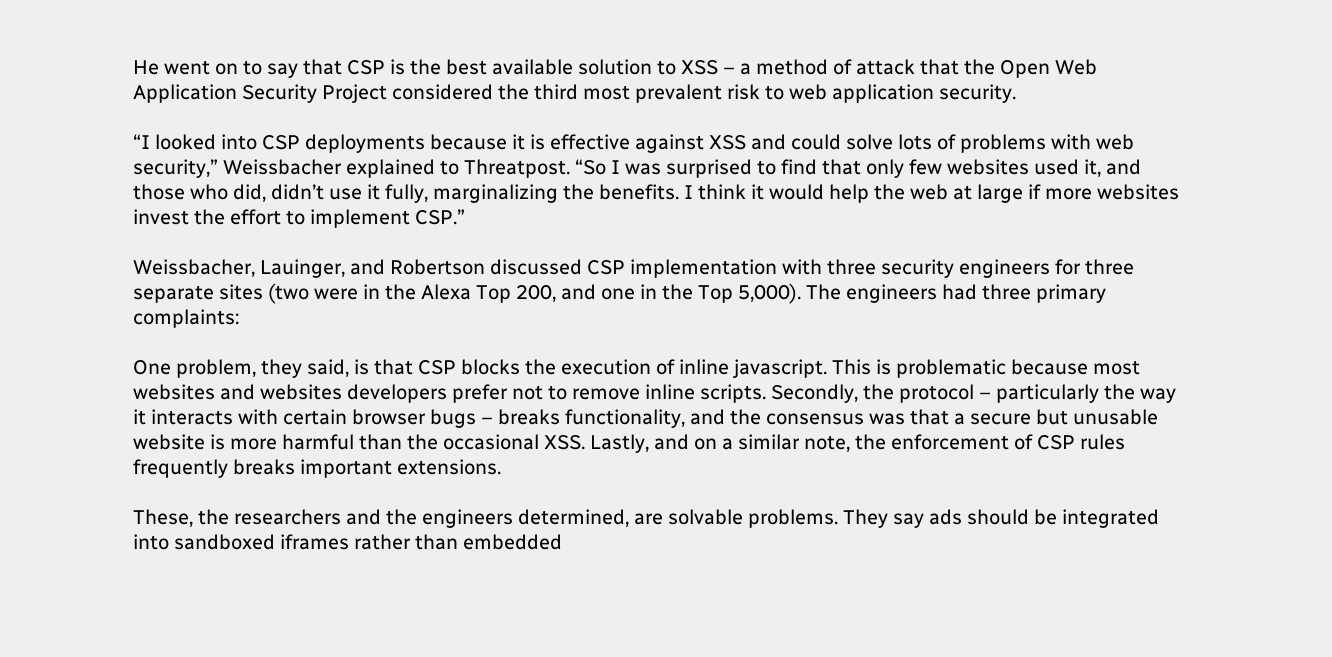He went on to say that CSP is the best available solution to XSS – a method of attack that the Open Web Application Security Project considered the third most prevalent risk to web application security.

“I looked into CSP deployments because it is effective against XSS and could solve lots of problems with web security,” Weissbacher explained to Threatpost. “So I was surprised to find that only few websites used it, and those who did, didn’t use it fully, marginalizing the benefits. I think it would help the web at large if more websites invest the effort to implement CSP.”

Weissbacher, Lauinger, and Robertson discussed CSP implementation with three security engineers for three separate sites (two were in the Alexa Top 200, and one in the Top 5,000). The engineers had three primary complaints:

One problem, they said, is that CSP blocks the execution of inline javascript. This is problematic because most websites and websites developers prefer not to remove inline scripts. Secondly, the protocol – particularly the way it interacts with certain browser bugs – breaks functionality, and the consensus was that a secure but unusable website is more harmful than the occasional XSS. Lastly, and on a similar note, the enforcement of CSP rules frequently breaks important extensions.

These, the researchers and the engineers determined, are solvable problems. They say ads should be integrated into sandboxed iframes rather than embedded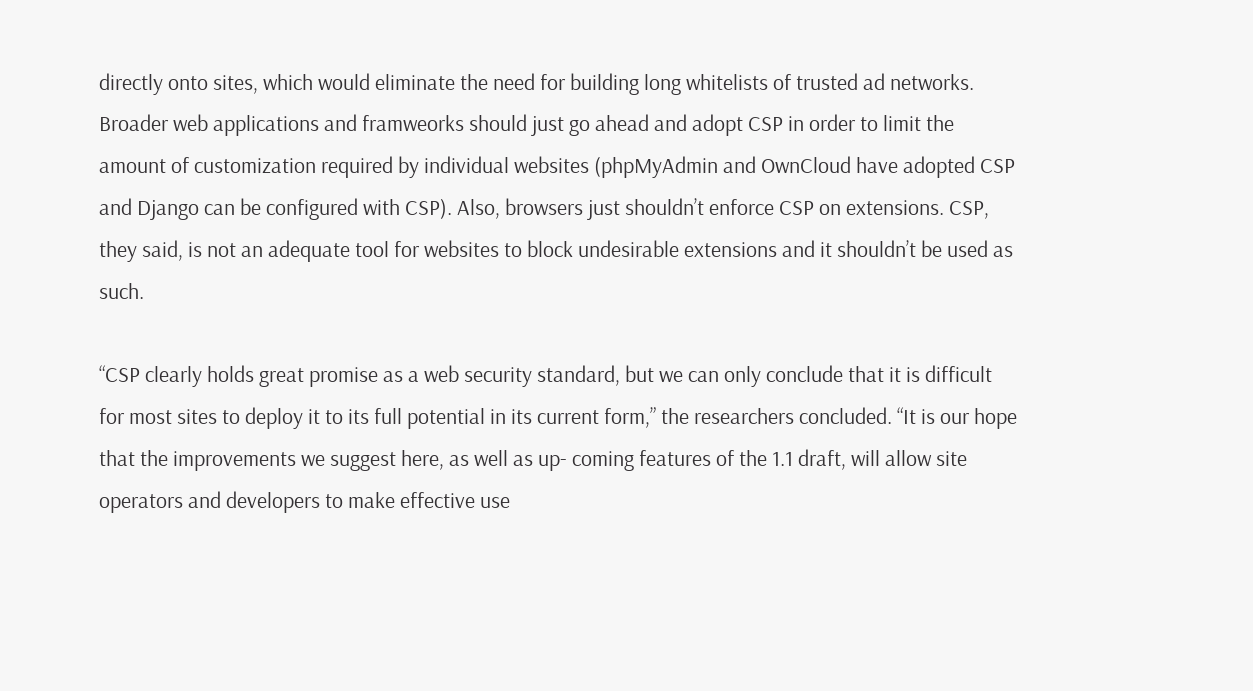directly onto sites, which would eliminate the need for building long whitelists of trusted ad networks. Broader web applications and framweorks should just go ahead and adopt CSP in order to limit the amount of customization required by individual websites (phpMyAdmin and OwnCloud have adopted CSP and Django can be configured with CSP). Also, browsers just shouldn’t enforce CSP on extensions. CSP, they said, is not an adequate tool for websites to block undesirable extensions and it shouldn’t be used as such.

“CSP clearly holds great promise as a web security standard, but we can only conclude that it is difficult for most sites to deploy it to its full potential in its current form,” the researchers concluded. “It is our hope that the improvements we suggest here, as well as up- coming features of the 1.1 draft, will allow site operators and developers to make effective use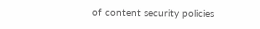of content security policies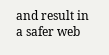and result in a safer web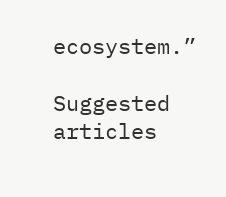ecosystem.”

Suggested articles